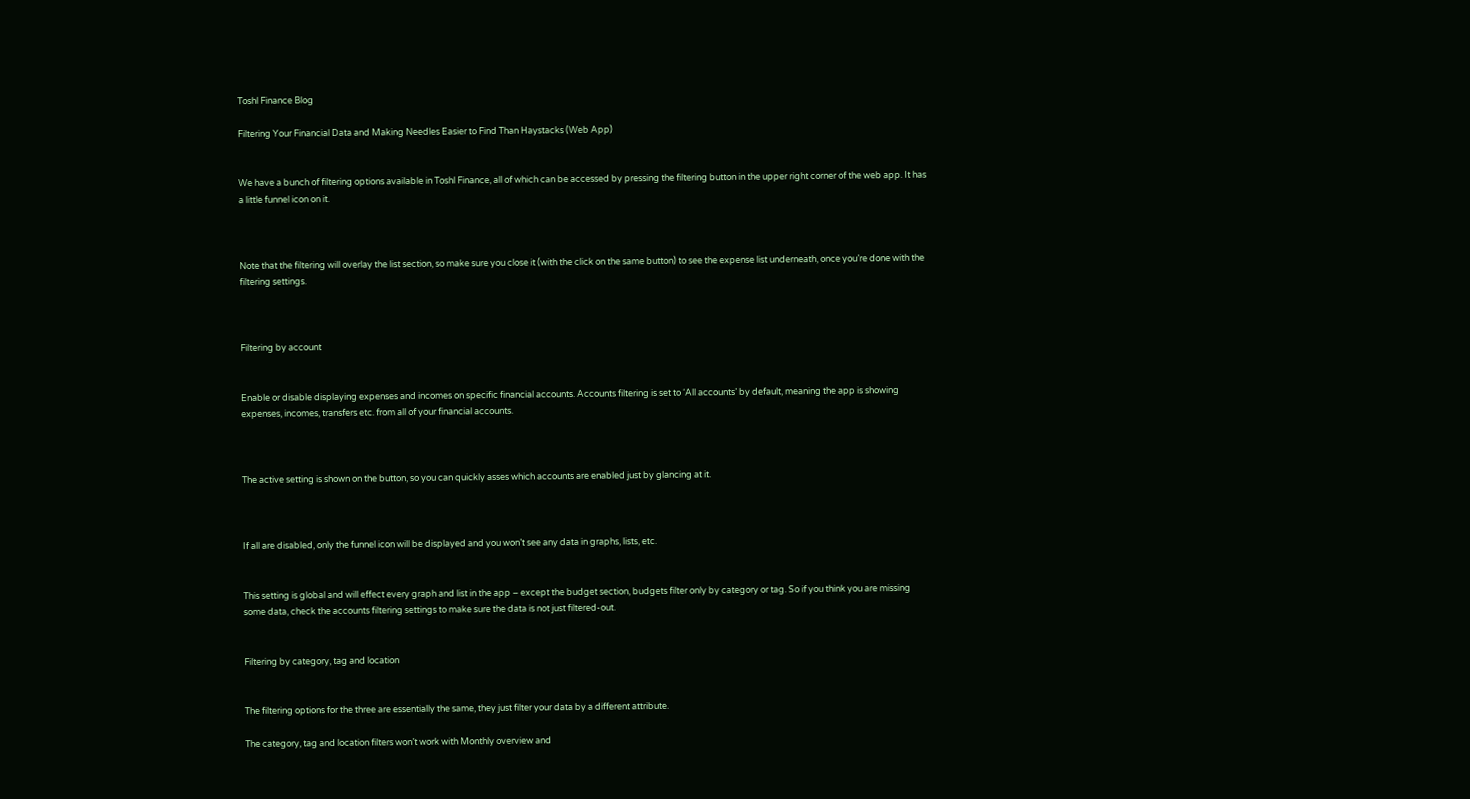Toshl Finance Blog

Filtering Your Financial Data and Making Needles Easier to Find Than Haystacks (Web App)


We have a bunch of filtering options available in Toshl Finance, all of which can be accessed by pressing the filtering button in the upper right corner of the web app. It has a little funnel icon on it.



Note that the filtering will overlay the list section, so make sure you close it (with the click on the same button) to see the expense list underneath, once you’re done with the filtering settings.



Filtering by account


Enable or disable displaying expenses and incomes on specific financial accounts. Accounts filtering is set to ‘All accounts’ by default, meaning the app is showing expenses, incomes, transfers etc. from all of your financial accounts.



The active setting is shown on the button, so you can quickly asses which accounts are enabled just by glancing at it.



If all are disabled, only the funnel icon will be displayed and you won’t see any data in graphs, lists, etc.


This setting is global and will effect every graph and list in the app – except the budget section, budgets filter only by category or tag. So if you think you are missing some data, check the accounts filtering settings to make sure the data is not just filtered-out.


Filtering by category, tag and location


The filtering options for the three are essentially the same, they just filter your data by a different attribute.

The category, tag and location filters won’t work with Monthly overview and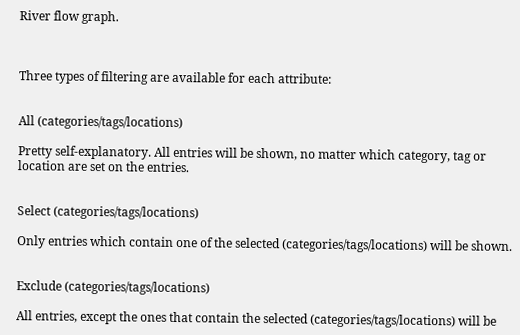River flow graph.



Three types of filtering are available for each attribute:


All (categories/tags/locations)

Pretty self-explanatory. All entries will be shown, no matter which category, tag or location are set on the entries.


Select (categories/tags/locations)

Only entries which contain one of the selected (categories/tags/locations) will be shown.


Exclude (categories/tags/locations)

All entries, except the ones that contain the selected (categories/tags/locations) will be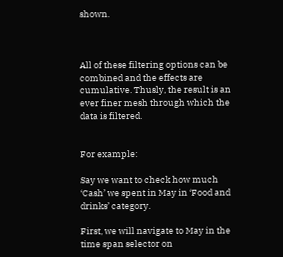shown.



All of these filtering options can be combined and the effects are cumulative. Thusly, the result is an ever finer mesh through which the data is filtered.


For example:

Say we want to check how much ‘Cash’ we spent in May in ‘Food and drinks’ category.

First, we will navigate to May in the time span selector on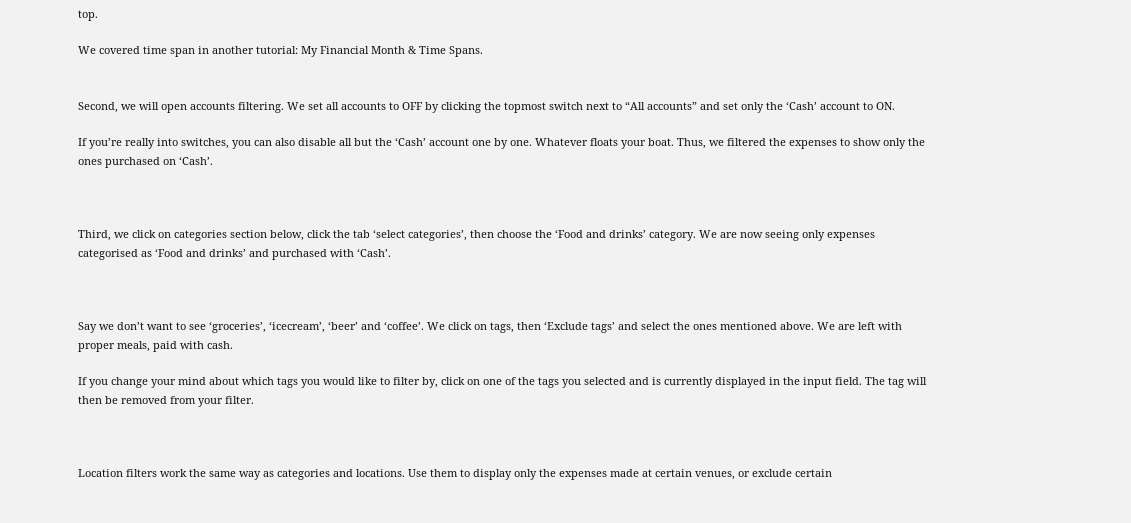top.

We covered time span in another tutorial: My Financial Month & Time Spans.


Second, we will open accounts filtering. We set all accounts to OFF by clicking the topmost switch next to “All accounts” and set only the ‘Cash’ account to ON.

If you’re really into switches, you can also disable all but the ‘Cash’ account one by one. Whatever floats your boat. Thus, we filtered the expenses to show only the ones purchased on ‘Cash’.



Third, we click on categories section below, click the tab ‘select categories’, then choose the ‘Food and drinks’ category. We are now seeing only expenses categorised as ‘Food and drinks’ and purchased with ‘Cash’.



Say we don’t want to see ‘groceries’, ‘icecream’, ‘beer’ and ‘coffee’. We click on tags, then ‘Exclude tags’ and select the ones mentioned above. We are left with proper meals, paid with cash.

If you change your mind about which tags you would like to filter by, click on one of the tags you selected and is currently displayed in the input field. The tag will then be removed from your filter.



Location filters work the same way as categories and locations. Use them to display only the expenses made at certain venues, or exclude certain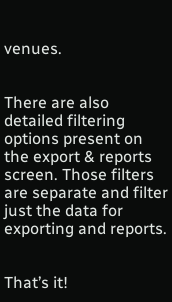venues.


There are also detailed filtering options present on the export & reports screen. Those filters are separate and filter just the data for exporting and reports.


That’s it!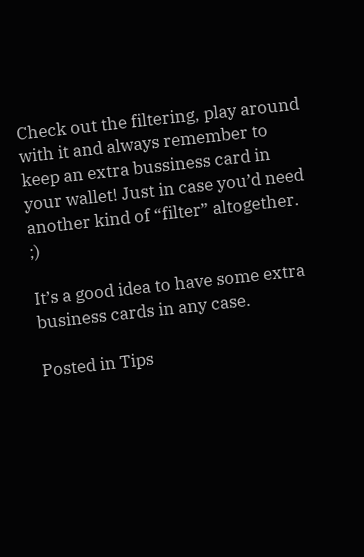Check out the filtering, play around with it and always remember to keep an extra bussiness card in your wallet! Just in case you’d need another kind of “filter” altogether. ;)

It’s a good idea to have some extra business cards in any case.

Posted in Tips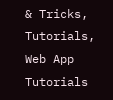& Tricks, Tutorials, Web App Tutorials